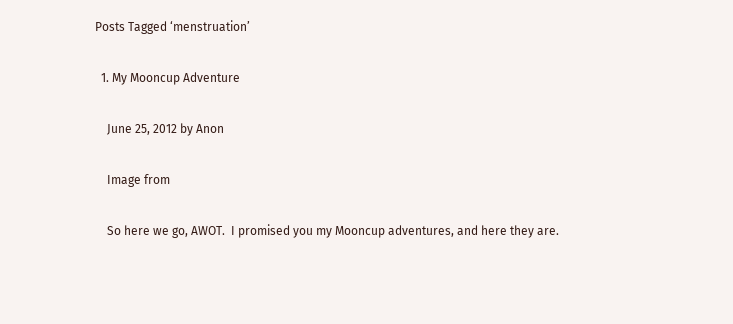Posts Tagged ‘menstruation’

  1. My Mooncup Adventure

    June 25, 2012 by Anon

    Image from

    So here we go, AWOT.  I promised you my Mooncup adventures, and here they are.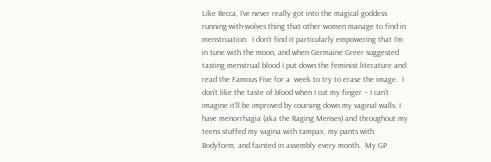Like Becca, I’ve never really got into the magical goddess running-with-wolves thing that other women manage to find in menstruation.  I don’t find it particularly empowering that I’m in tune with the moon, and when Germaine Greer suggested tasting menstrual blood I put down the feminist literature and read the Famous Five for a  week to try to erase the image.  I don’t like the taste of blood when I cut my finger – I can’t imagine it’ll be improved by coursing down my vaginal walls. I have menorrhagia (aka the Raging Menses) and throughout my teens stuffed my vagina with tampax, my pants with Bodyform, and fainted in assembly every month.  My GP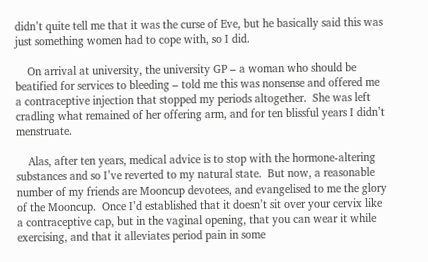didn’t quite tell me that it was the curse of Eve, but he basically said this was just something women had to cope with, so I did.

    On arrival at university, the university GP – a woman who should be beatified for services to bleeding – told me this was nonsense and offered me a contraceptive injection that stopped my periods altogether.  She was left cradling what remained of her offering arm, and for ten blissful years I didn’t menstruate.

    Alas, after ten years, medical advice is to stop with the hormone-altering substances and so I’ve reverted to my natural state.  But now, a reasonable number of my friends are Mooncup devotees, and evangelised to me the glory of the Mooncup.  Once I’d established that it doesn’t sit over your cervix like a contraceptive cap, but in the vaginal opening, that you can wear it while exercising, and that it alleviates period pain in some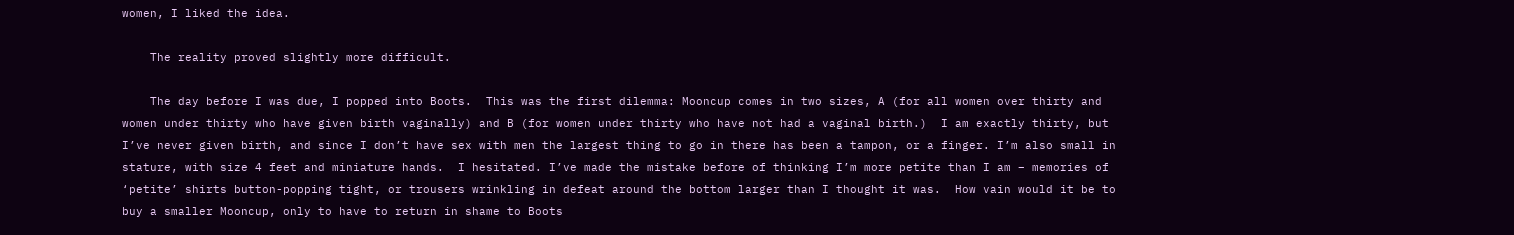women, I liked the idea.

    The reality proved slightly more difficult.

    The day before I was due, I popped into Boots.  This was the first dilemma: Mooncup comes in two sizes, A (for all women over thirty and women under thirty who have given birth vaginally) and B (for women under thirty who have not had a vaginal birth.)  I am exactly thirty, but I’ve never given birth, and since I don’t have sex with men the largest thing to go in there has been a tampon, or a finger. I’m also small in stature, with size 4 feet and miniature hands.  I hesitated. I’ve made the mistake before of thinking I’m more petite than I am – memories of ‘petite’ shirts button-popping tight, or trousers wrinkling in defeat around the bottom larger than I thought it was.  How vain would it be to buy a smaller Mooncup, only to have to return in shame to Boots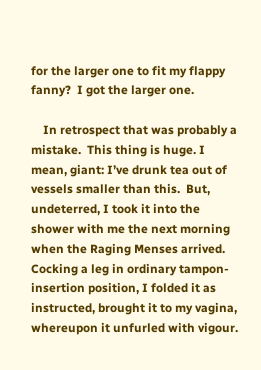for the larger one to fit my flappy fanny?  I got the larger one.

    In retrospect that was probably a mistake.  This thing is huge. I mean, giant: I’ve drunk tea out of vessels smaller than this.  But, undeterred, I took it into the shower with me the next morning when the Raging Menses arrived.  Cocking a leg in ordinary tampon-insertion position, I folded it as instructed, brought it to my vagina, whereupon it unfurled with vigour.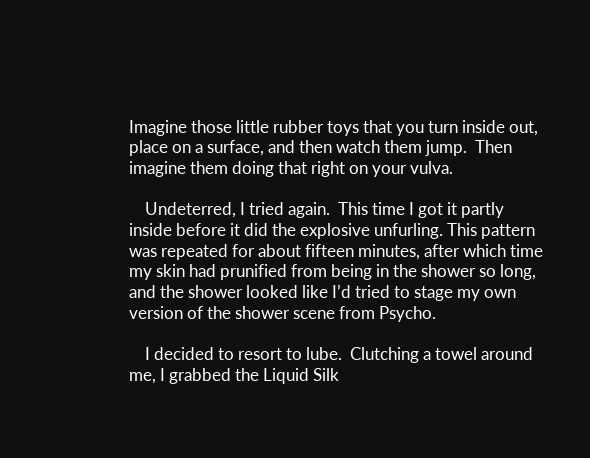Imagine those little rubber toys that you turn inside out, place on a surface, and then watch them jump.  Then imagine them doing that right on your vulva.

    Undeterred, I tried again.  This time I got it partly inside before it did the explosive unfurling. This pattern was repeated for about fifteen minutes, after which time my skin had prunified from being in the shower so long, and the shower looked like I’d tried to stage my own version of the shower scene from Psycho.

    I decided to resort to lube.  Clutching a towel around me, I grabbed the Liquid Silk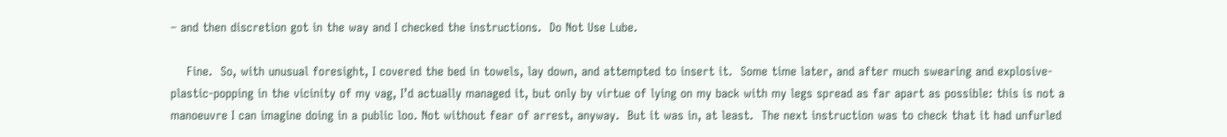– and then discretion got in the way and I checked the instructions.  Do Not Use Lube.

    Fine.  So, with unusual foresight, I covered the bed in towels, lay down, and attempted to insert it.  Some time later, and after much swearing and explosive-plastic-popping in the vicinity of my vag, I’d actually managed it, but only by virtue of lying on my back with my legs spread as far apart as possible: this is not a manoeuvre I can imagine doing in a public loo. Not without fear of arrest, anyway.  But it was in, at least.  The next instruction was to check that it had unfurled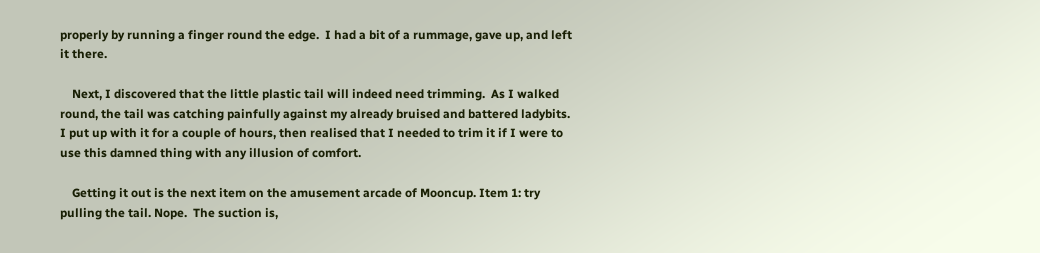properly by running a finger round the edge.  I had a bit of a rummage, gave up, and left it there.

    Next, I discovered that the little plastic tail will indeed need trimming.  As I walked round, the tail was catching painfully against my already bruised and battered ladybits.  I put up with it for a couple of hours, then realised that I needed to trim it if I were to use this damned thing with any illusion of comfort.

    Getting it out is the next item on the amusement arcade of Mooncup. Item 1: try pulling the tail. Nope.  The suction is,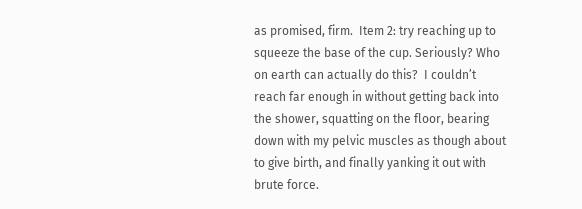as promised, firm.  Item 2: try reaching up to squeeze the base of the cup. Seriously? Who on earth can actually do this?  I couldn’t reach far enough in without getting back into the shower, squatting on the floor, bearing down with my pelvic muscles as though about to give birth, and finally yanking it out with brute force.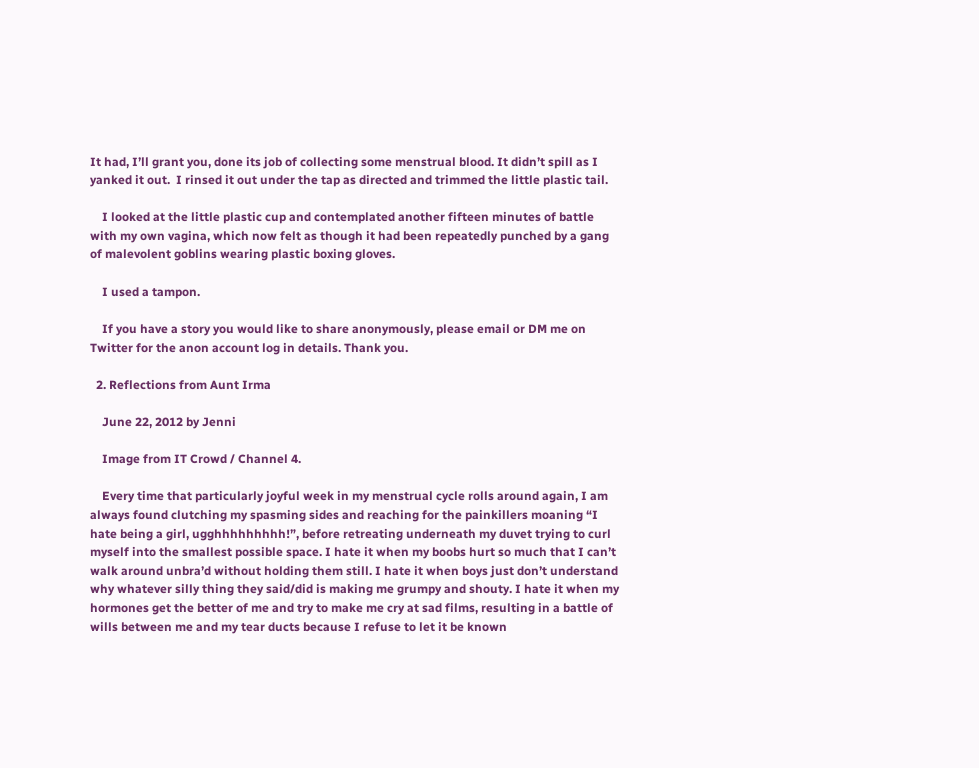It had, I’ll grant you, done its job of collecting some menstrual blood. It didn’t spill as I yanked it out.  I rinsed it out under the tap as directed and trimmed the little plastic tail.

    I looked at the little plastic cup and contemplated another fifteen minutes of battle with my own vagina, which now felt as though it had been repeatedly punched by a gang of malevolent goblins wearing plastic boxing gloves.

    I used a tampon.

    If you have a story you would like to share anonymously, please email or DM me on Twitter for the anon account log in details. Thank you.

  2. Reflections from Aunt Irma

    June 22, 2012 by Jenni

    Image from IT Crowd / Channel 4.

    Every time that particularly joyful week in my menstrual cycle rolls around again, I am always found clutching my spasming sides and reaching for the painkillers moaning “I hate being a girl, ugghhhhhhhhh!”, before retreating underneath my duvet trying to curl myself into the smallest possible space. I hate it when my boobs hurt so much that I can’t walk around unbra’d without holding them still. I hate it when boys just don’t understand why whatever silly thing they said/did is making me grumpy and shouty. I hate it when my hormones get the better of me and try to make me cry at sad films, resulting in a battle of wills between me and my tear ducts because I refuse to let it be known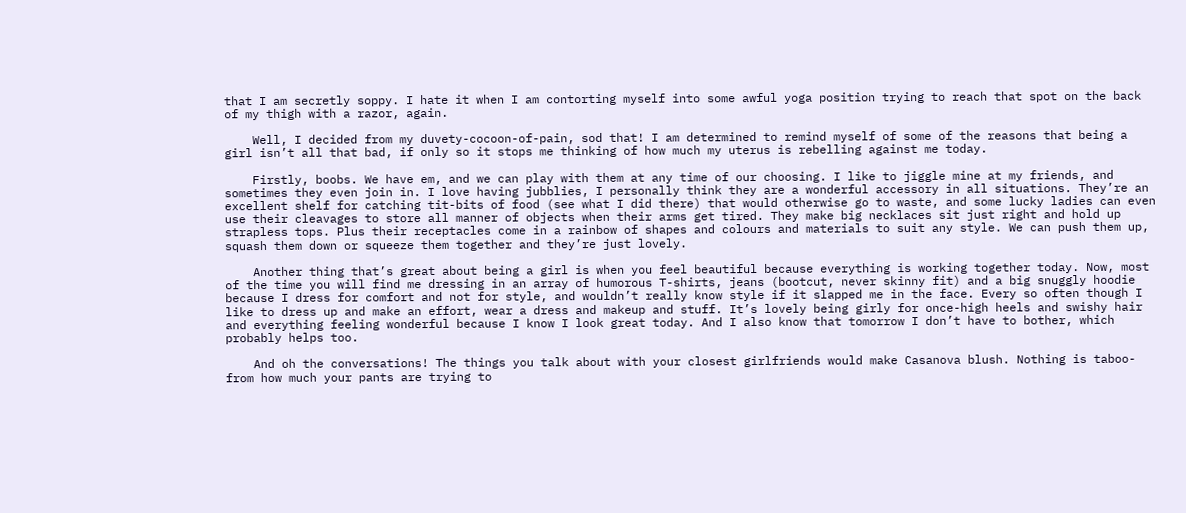that I am secretly soppy. I hate it when I am contorting myself into some awful yoga position trying to reach that spot on the back of my thigh with a razor, again.

    Well, I decided from my duvety-cocoon-of-pain, sod that! I am determined to remind myself of some of the reasons that being a girl isn’t all that bad, if only so it stops me thinking of how much my uterus is rebelling against me today.

    Firstly, boobs. We have em, and we can play with them at any time of our choosing. I like to jiggle mine at my friends, and sometimes they even join in. I love having jubblies, I personally think they are a wonderful accessory in all situations. They’re an excellent shelf for catching tit-bits of food (see what I did there) that would otherwise go to waste, and some lucky ladies can even use their cleavages to store all manner of objects when their arms get tired. They make big necklaces sit just right and hold up strapless tops. Plus their receptacles come in a rainbow of shapes and colours and materials to suit any style. We can push them up, squash them down or squeeze them together and they’re just lovely.

    Another thing that’s great about being a girl is when you feel beautiful because everything is working together today. Now, most of the time you will find me dressing in an array of humorous T-shirts, jeans (bootcut, never skinny fit) and a big snuggly hoodie because I dress for comfort and not for style, and wouldn’t really know style if it slapped me in the face. Every so often though I like to dress up and make an effort, wear a dress and makeup and stuff. It’s lovely being girly for once-high heels and swishy hair and everything feeling wonderful because I know I look great today. And I also know that tomorrow I don’t have to bother, which probably helps too.

    And oh the conversations! The things you talk about with your closest girlfriends would make Casanova blush. Nothing is taboo-from how much your pants are trying to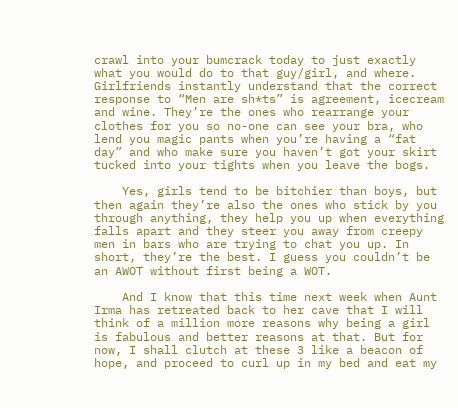crawl into your bumcrack today to just exactly what you would do to that guy/girl, and where. Girlfriends instantly understand that the correct response to “Men are sh*ts” is agreement, icecream and wine. They’re the ones who rearrange your clothes for you so no-one can see your bra, who lend you magic pants when you’re having a “fat day” and who make sure you haven’t got your skirt tucked into your tights when you leave the bogs.

    Yes, girls tend to be bitchier than boys, but then again they’re also the ones who stick by you through anything, they help you up when everything falls apart and they steer you away from creepy men in bars who are trying to chat you up. In short, they’re the best. I guess you couldn’t be an AWOT without first being a WOT.

    And I know that this time next week when Aunt Irma has retreated back to her cave that I will think of a million more reasons why being a girl is fabulous and better reasons at that. But for now, I shall clutch at these 3 like a beacon of hope, and proceed to curl up in my bed and eat my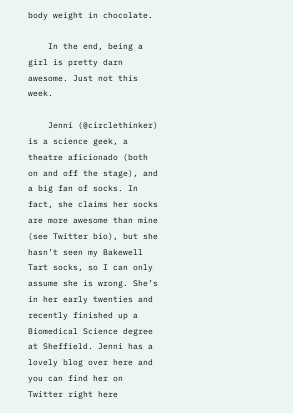body weight in chocolate.

    In the end, being a girl is pretty darn awesome. Just not this week.

    Jenni (@circlethinker) is a science geek, a theatre aficionado (both on and off the stage), and a big fan of socks. In fact, she claims her socks are more awesome than mine (see Twitter bio), but she hasn’t seen my Bakewell Tart socks, so I can only assume she is wrong. She’s in her early twenties and recently finished up a Biomedical Science degree at Sheffield. Jenni has a lovely blog over here and you can find her on Twitter right here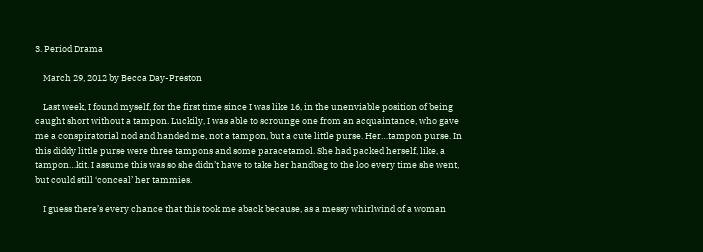3. Period Drama

    March 29, 2012 by Becca Day-Preston

    Last week, I found myself, for the first time since I was like 16, in the unenviable position of being caught short without a tampon. Luckily, I was able to scrounge one from an acquaintance, who gave me a conspiratorial nod and handed me, not a tampon, but a cute little purse. Her…tampon purse. In this diddy little purse were three tampons and some paracetamol. She had packed herself, like, a tampon…kit. I assume this was so she didn’t have to take her handbag to the loo every time she went, but could still ‘conceal’ her tammies.

    I guess there’s every chance that this took me aback because, as a messy whirlwind of a woman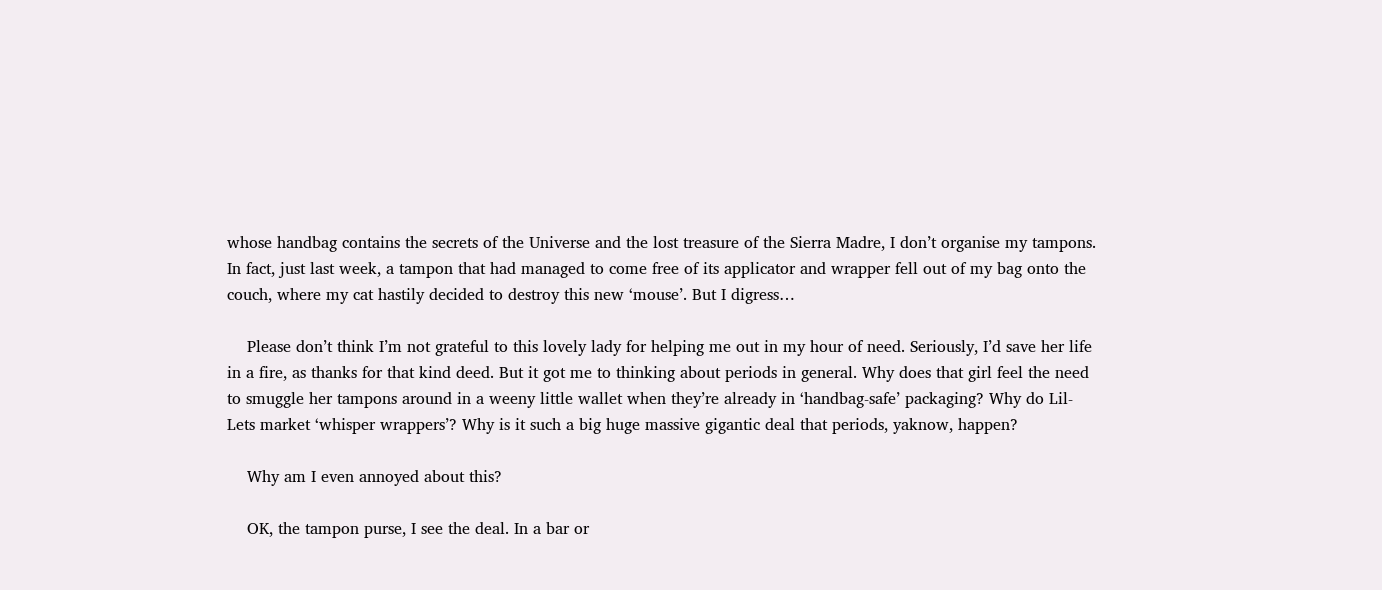whose handbag contains the secrets of the Universe and the lost treasure of the Sierra Madre, I don’t organise my tampons. In fact, just last week, a tampon that had managed to come free of its applicator and wrapper fell out of my bag onto the couch, where my cat hastily decided to destroy this new ‘mouse’. But I digress…

    Please don’t think I’m not grateful to this lovely lady for helping me out in my hour of need. Seriously, I’d save her life in a fire, as thanks for that kind deed. But it got me to thinking about periods in general. Why does that girl feel the need to smuggle her tampons around in a weeny little wallet when they’re already in ‘handbag-safe’ packaging? Why do Lil-Lets market ‘whisper wrappers’? Why is it such a big huge massive gigantic deal that periods, yaknow, happen?

    Why am I even annoyed about this?

    OK, the tampon purse, I see the deal. In a bar or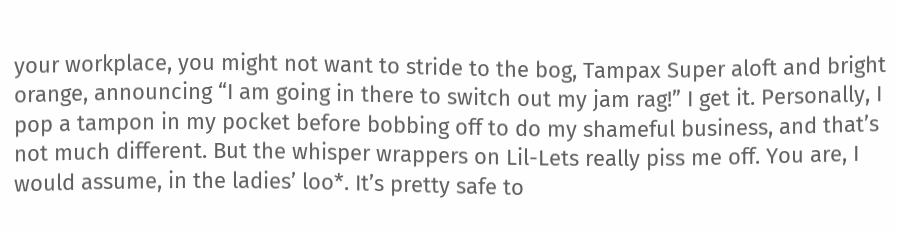your workplace, you might not want to stride to the bog, Tampax Super aloft and bright orange, announcing “I am going in there to switch out my jam rag!” I get it. Personally, I pop a tampon in my pocket before bobbing off to do my shameful business, and that’s not much different. But the whisper wrappers on Lil-Lets really piss me off. You are, I would assume, in the ladies’ loo*. It’s pretty safe to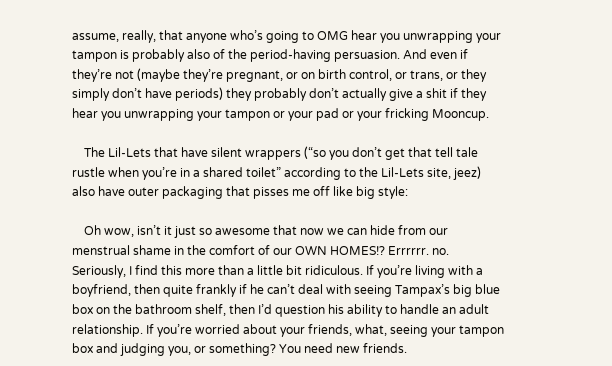assume, really, that anyone who’s going to OMG hear you unwrapping your tampon is probably also of the period-having persuasion. And even if they’re not (maybe they’re pregnant, or on birth control, or trans, or they simply don’t have periods) they probably don’t actually give a shit if they hear you unwrapping your tampon or your pad or your fricking Mooncup.

    The Lil-Lets that have silent wrappers (“so you don’t get that tell tale rustle when you’re in a shared toilet” according to the Lil-Lets site, jeez) also have outer packaging that pisses me off like big style:

    Oh wow, isn’t it just so awesome that now we can hide from our menstrual shame in the comfort of our OWN HOMES!? Errrrrr. no. Seriously, I find this more than a little bit ridiculous. If you’re living with a boyfriend, then quite frankly if he can’t deal with seeing Tampax’s big blue box on the bathroom shelf, then I’d question his ability to handle an adult relationship. If you’re worried about your friends, what, seeing your tampon box and judging you, or something? You need new friends.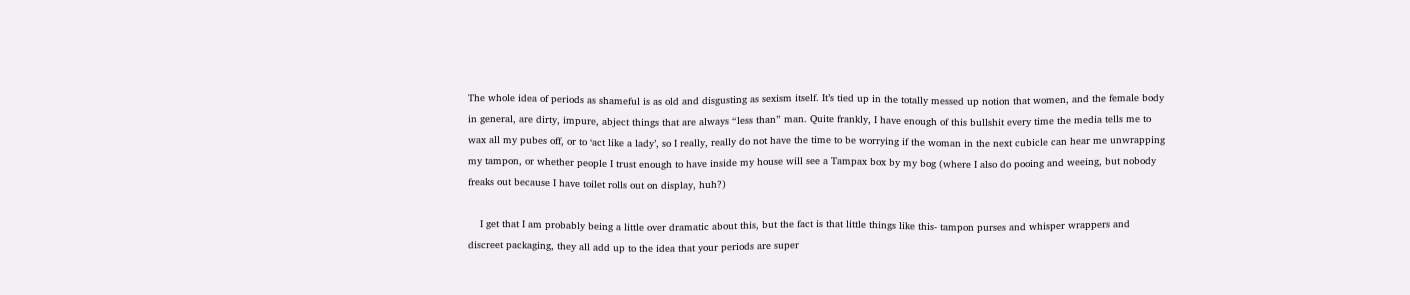The whole idea of periods as shameful is as old and disgusting as sexism itself. It’s tied up in the totally messed up notion that women, and the female body in general, are dirty, impure, abject things that are always “less than” man. Quite frankly, I have enough of this bullshit every time the media tells me to wax all my pubes off, or to ‘act like a lady’, so I really, really do not have the time to be worrying if the woman in the next cubicle can hear me unwrapping my tampon, or whether people I trust enough to have inside my house will see a Tampax box by my bog (where I also do pooing and weeing, but nobody freaks out because I have toilet rolls out on display, huh?)

    I get that I am probably being a little over dramatic about this, but the fact is that little things like this- tampon purses and whisper wrappers and discreet packaging, they all add up to the idea that your periods are super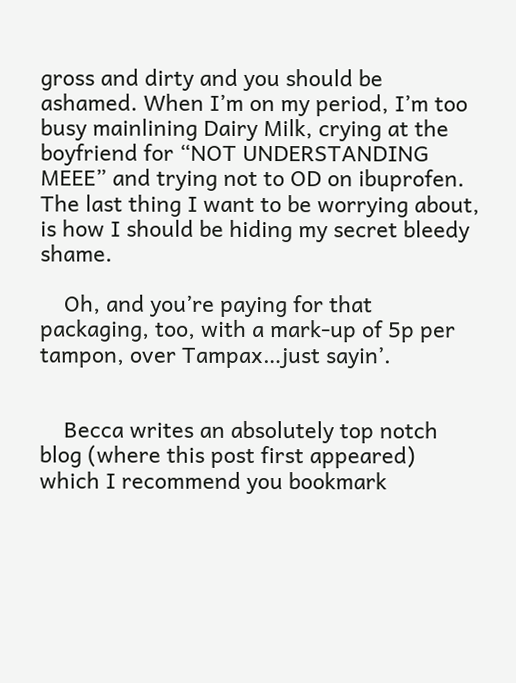gross and dirty and you should be ashamed. When I’m on my period, I’m too busy mainlining Dairy Milk, crying at the boyfriend for “NOT UNDERSTANDING MEEE” and trying not to OD on ibuprofen. The last thing I want to be worrying about, is how I should be hiding my secret bleedy shame.

    Oh, and you’re paying for that packaging, too, with a mark-up of 5p per tampon, over Tampax…just sayin’.


    Becca writes an absolutely top notch blog (where this post first appeared) which I recommend you bookmark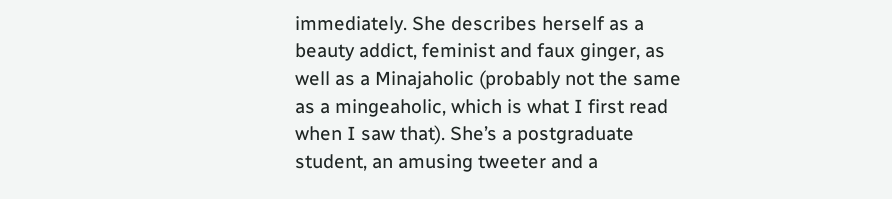immediately. She describes herself as a beauty addict, feminist and faux ginger, as well as a Minajaholic (probably not the same as a mingeaholic, which is what I first read when I saw that). She’s a postgraduate student, an amusing tweeter and a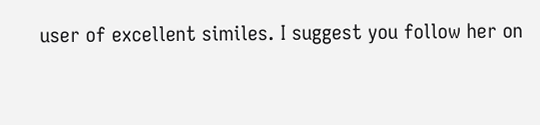user of excellent similes. I suggest you follow her on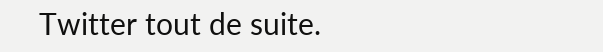Twitter tout de suite.